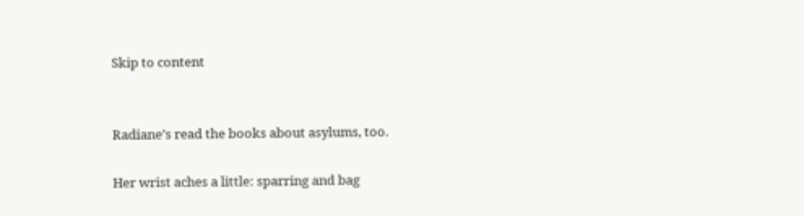Skip to content


Radiane’s read the books about asylums, too.

Her wrist aches a little: sparring and bag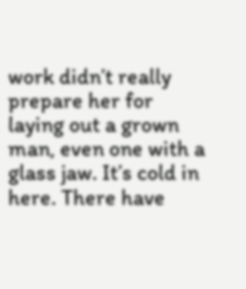work didn’t really prepare her for laying out a grown man, even one with a glass jaw. It’s cold in here. There have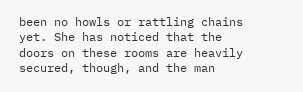been no howls or rattling chains yet. She has noticed that the doors on these rooms are heavily secured, though, and the man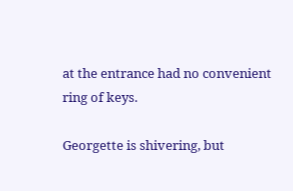at the entrance had no convenient ring of keys.

Georgette is shivering, but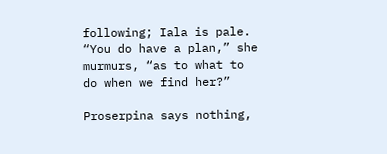following; Iala is pale. “You do have a plan,” she murmurs, “as to what to do when we find her?”

Proserpina says nothing,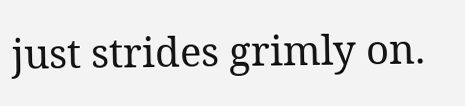just strides grimly on.